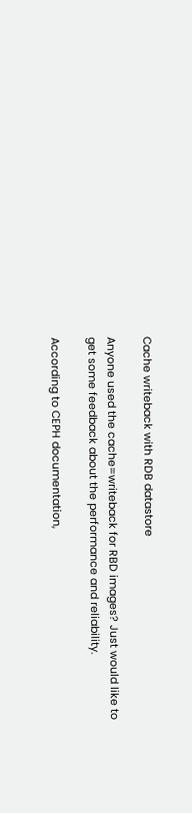Cache writeback with RDB datastore

Anyone used the cache=writeback for RBD images? Just would like to get some feedback about the performance and reliability.

According to CEPH documentation,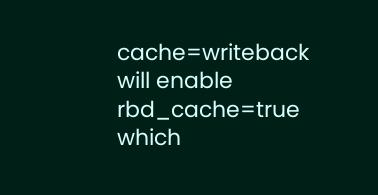cache=writeback will enable rbd_cache=true which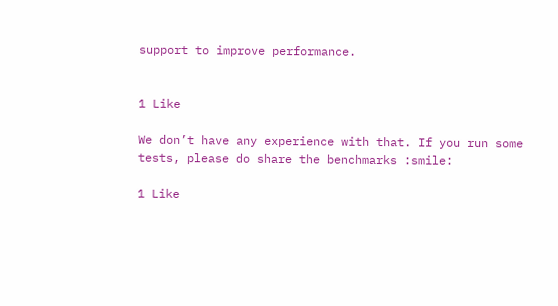support to improve performance.


1 Like

We don’t have any experience with that. If you run some tests, please do share the benchmarks :smile:

1 Like